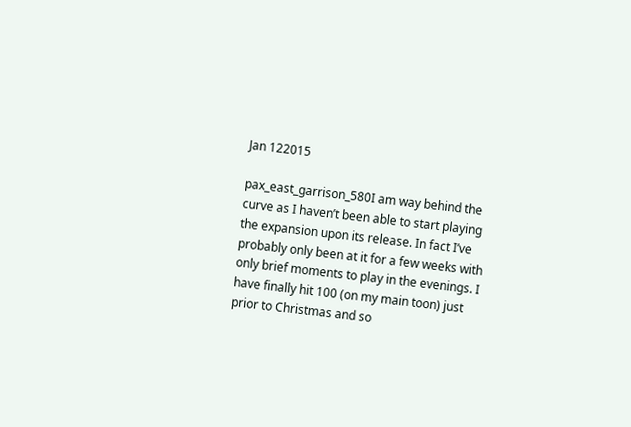Jan 122015

pax_east_garrison_580I am way behind the curve as I haven’t been able to start playing the expansion upon its release. In fact I’ve probably only been at it for a few weeks with only brief moments to play in the evenings. I have finally hit 100 (on my main toon) just prior to Christmas and so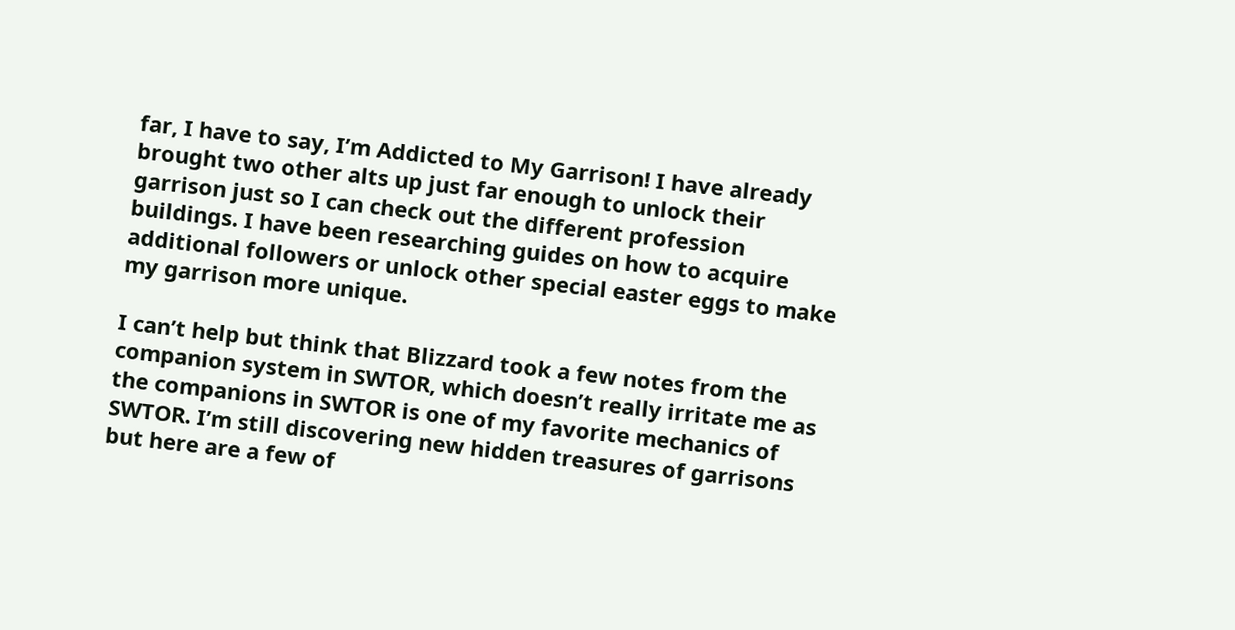far, I have to say, I’m Addicted to My Garrison! I have already brought two other alts up just far enough to unlock their garrison just so I can check out the different profession buildings. I have been researching guides on how to acquire additional followers or unlock other special easter eggs to make my garrison more unique.

I can’t help but think that Blizzard took a few notes from the companion system in SWTOR, which doesn’t really irritate me as the companions in SWTOR is one of my favorite mechanics of SWTOR. I’m still discovering new hidden treasures of garrisons but here are a few of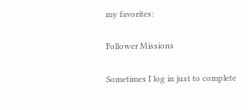my favorites:

Follower Missions

Sometimes I log in just to complete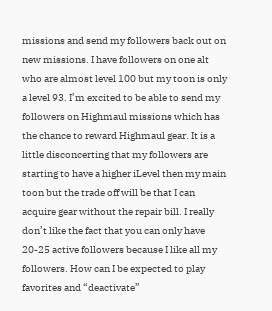missions and send my followers back out on new missions. I have followers on one alt who are almost level 100 but my toon is only a level 93. I’m excited to be able to send my followers on Highmaul missions which has the chance to reward Highmaul gear. It is a little disconcerting that my followers are starting to have a higher iLevel then my main toon but the trade off will be that I can acquire gear without the repair bill. I really don’t like the fact that you can only have 20-25 active followers because I like all my followers. How can I be expected to play favorites and “deactivate”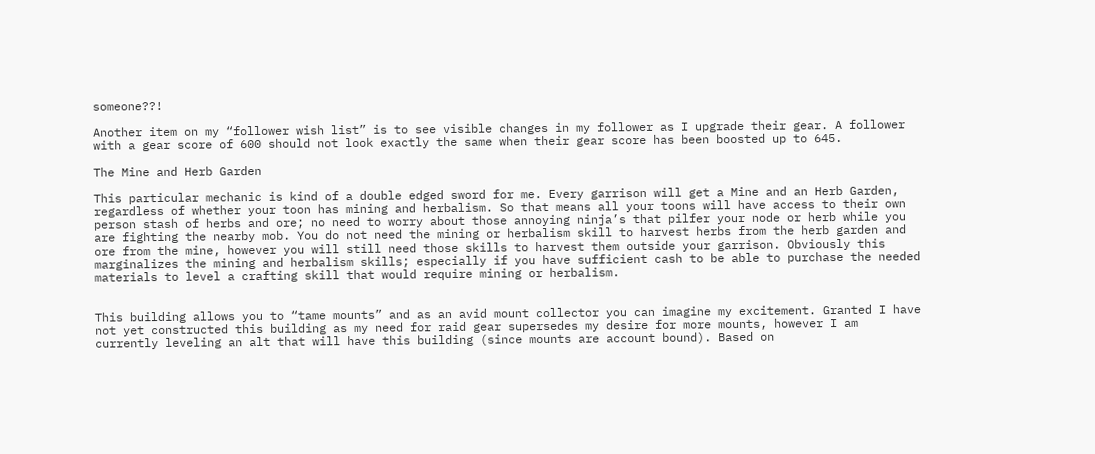someone??!

Another item on my “follower wish list” is to see visible changes in my follower as I upgrade their gear. A follower with a gear score of 600 should not look exactly the same when their gear score has been boosted up to 645.

The Mine and Herb Garden

This particular mechanic is kind of a double edged sword for me. Every garrison will get a Mine and an Herb Garden, regardless of whether your toon has mining and herbalism. So that means all your toons will have access to their own person stash of herbs and ore; no need to worry about those annoying ninja’s that pilfer your node or herb while you are fighting the nearby mob. You do not need the mining or herbalism skill to harvest herbs from the herb garden and ore from the mine, however you will still need those skills to harvest them outside your garrison. Obviously this marginalizes the mining and herbalism skills; especially if you have sufficient cash to be able to purchase the needed materials to level a crafting skill that would require mining or herbalism.


This building allows you to “tame mounts” and as an avid mount collector you can imagine my excitement. Granted I have not yet constructed this building as my need for raid gear supersedes my desire for more mounts, however I am currently leveling an alt that will have this building (since mounts are account bound). Based on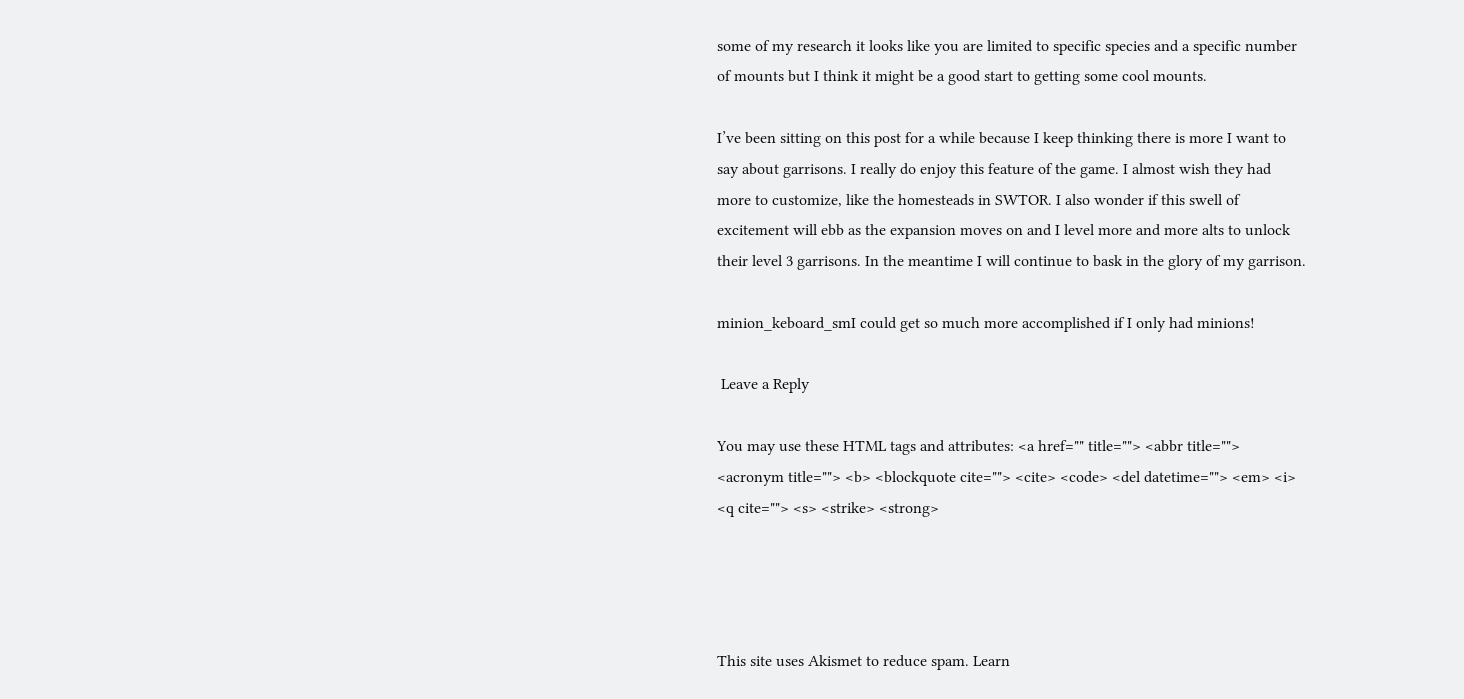some of my research it looks like you are limited to specific species and a specific number of mounts but I think it might be a good start to getting some cool mounts.

I’ve been sitting on this post for a while because I keep thinking there is more I want to say about garrisons. I really do enjoy this feature of the game. I almost wish they had more to customize, like the homesteads in SWTOR. I also wonder if this swell of excitement will ebb as the expansion moves on and I level more and more alts to unlock their level 3 garrisons. In the meantime I will continue to bask in the glory of my garrison.

minion_keboard_smI could get so much more accomplished if I only had minions!

 Leave a Reply

You may use these HTML tags and attributes: <a href="" title=""> <abbr title=""> <acronym title=""> <b> <blockquote cite=""> <cite> <code> <del datetime=""> <em> <i> <q cite=""> <s> <strike> <strong>




This site uses Akismet to reduce spam. Learn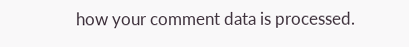how your comment data is processed.